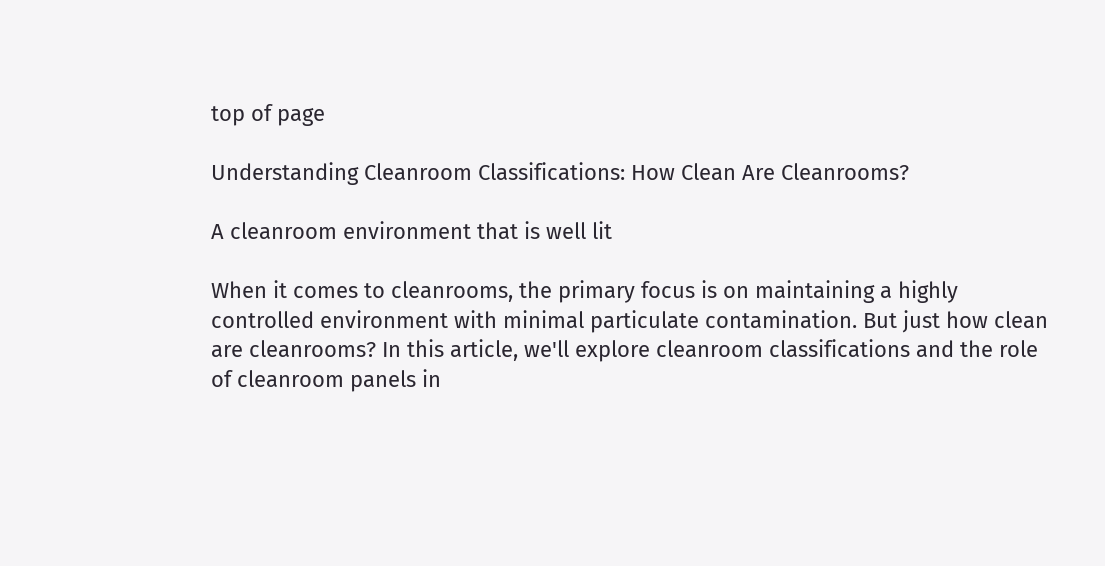top of page

Understanding Cleanroom Classifications: How Clean Are Cleanrooms?

A cleanroom environment that is well lit

When it comes to cleanrooms, the primary focus is on maintaining a highly controlled environment with minimal particulate contamination. But just how clean are cleanrooms? In this article, we'll explore cleanroom classifications and the role of cleanroom panels in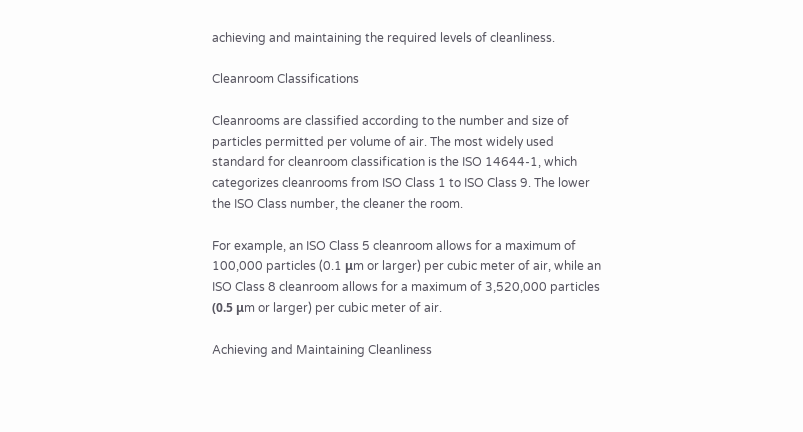achieving and maintaining the required levels of cleanliness.

Cleanroom Classifications

Cleanrooms are classified according to the number and size of particles permitted per volume of air. The most widely used standard for cleanroom classification is the ISO 14644-1, which categorizes cleanrooms from ISO Class 1 to ISO Class 9. The lower the ISO Class number, the cleaner the room.

For example, an ISO Class 5 cleanroom allows for a maximum of 100,000 particles (0.1 μm or larger) per cubic meter of air, while an ISO Class 8 cleanroom allows for a maximum of 3,520,000 particles (0.5 μm or larger) per cubic meter of air.

Achieving and Maintaining Cleanliness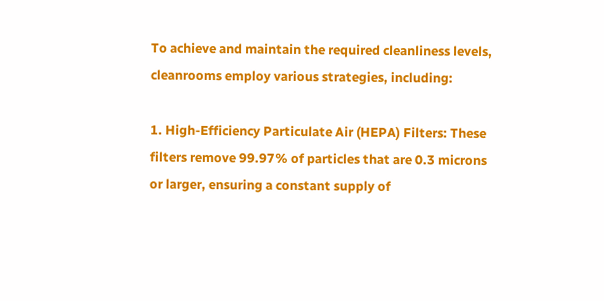To achieve and maintain the required cleanliness levels, cleanrooms employ various strategies, including:

1. High-Efficiency Particulate Air (HEPA) Filters: These filters remove 99.97% of particles that are 0.3 microns or larger, ensuring a constant supply of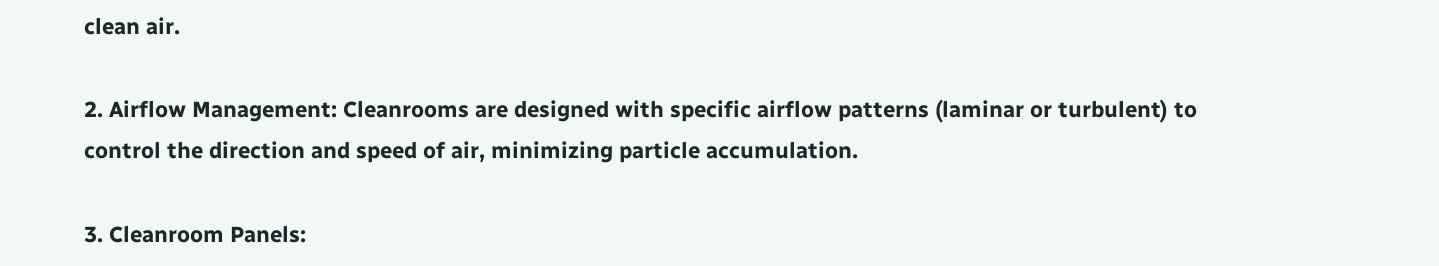clean air.

2. Airflow Management: Cleanrooms are designed with specific airflow patterns (laminar or turbulent) to control the direction and speed of air, minimizing particle accumulation.

3. Cleanroom Panels: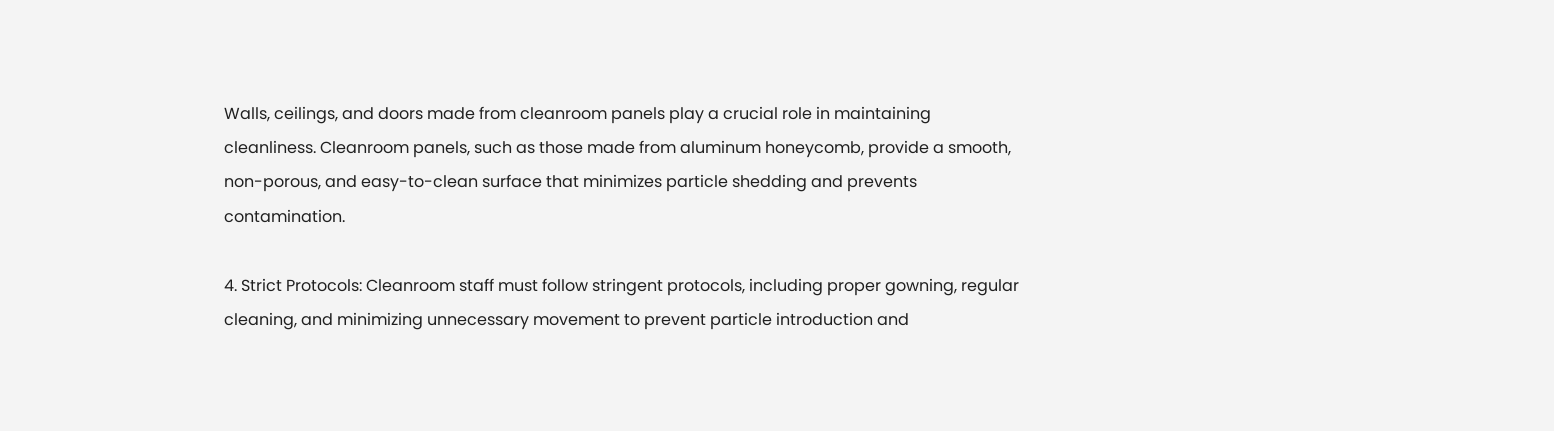Walls, ceilings, and doors made from cleanroom panels play a crucial role in maintaining cleanliness. Cleanroom panels, such as those made from aluminum honeycomb, provide a smooth, non-porous, and easy-to-clean surface that minimizes particle shedding and prevents contamination.

4. Strict Protocols: Cleanroom staff must follow stringent protocols, including proper gowning, regular cleaning, and minimizing unnecessary movement to prevent particle introduction and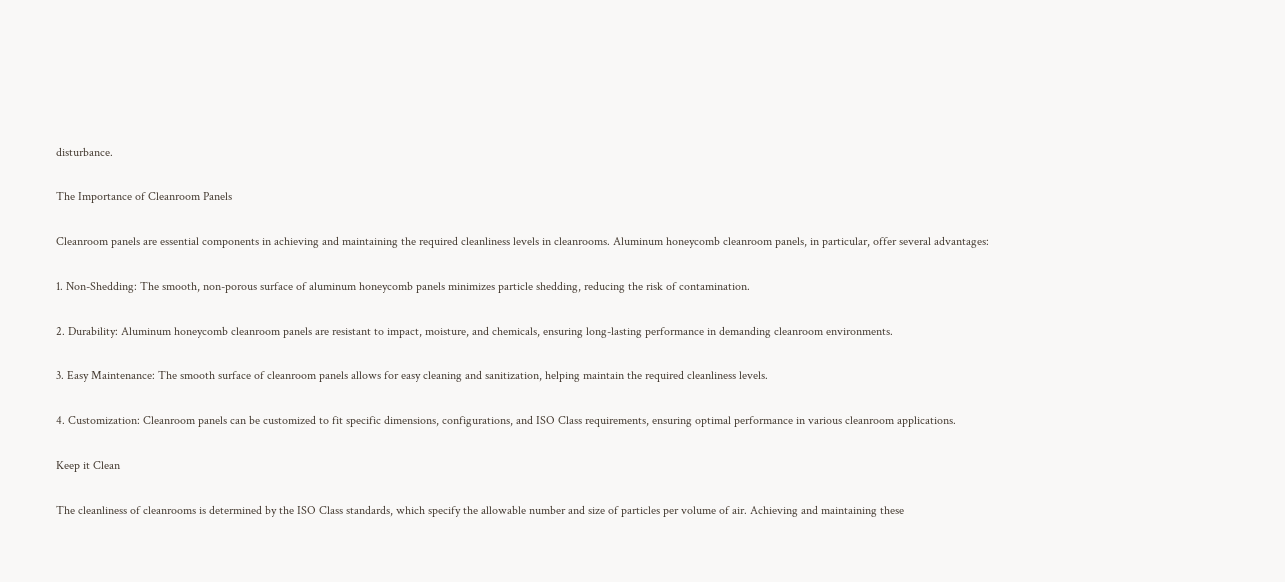disturbance.

The Importance of Cleanroom Panels

Cleanroom panels are essential components in achieving and maintaining the required cleanliness levels in cleanrooms. Aluminum honeycomb cleanroom panels, in particular, offer several advantages:

1. Non-Shedding: The smooth, non-porous surface of aluminum honeycomb panels minimizes particle shedding, reducing the risk of contamination.

2. Durability: Aluminum honeycomb cleanroom panels are resistant to impact, moisture, and chemicals, ensuring long-lasting performance in demanding cleanroom environments.

3. Easy Maintenance: The smooth surface of cleanroom panels allows for easy cleaning and sanitization, helping maintain the required cleanliness levels.

4. Customization: Cleanroom panels can be customized to fit specific dimensions, configurations, and ISO Class requirements, ensuring optimal performance in various cleanroom applications.

Keep it Clean

The cleanliness of cleanrooms is determined by the ISO Class standards, which specify the allowable number and size of particles per volume of air. Achieving and maintaining these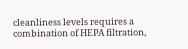cleanliness levels requires a combination of HEPA filtration,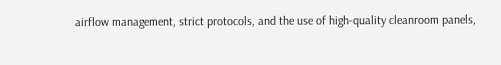airflow management, strict protocols, and the use of high-quality cleanroom panels,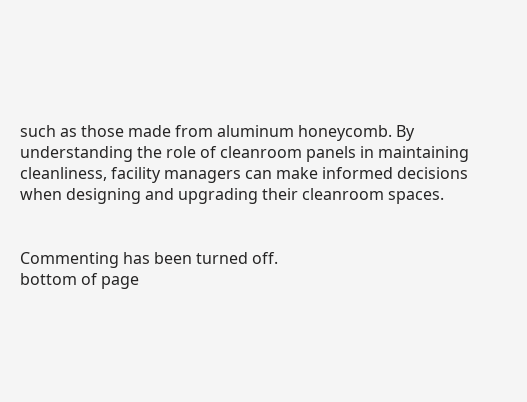such as those made from aluminum honeycomb. By understanding the role of cleanroom panels in maintaining cleanliness, facility managers can make informed decisions when designing and upgrading their cleanroom spaces.


Commenting has been turned off.
bottom of page